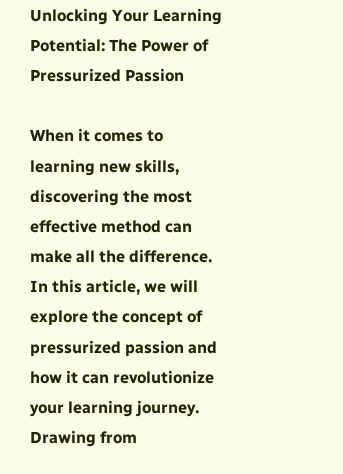Unlocking Your Learning Potential: The Power of Pressurized Passion

When it comes to learning new skills, discovering the most effective method can make all the difference. In this article, we will explore the concept of pressurized passion and how it can revolutionize your learning journey. Drawing from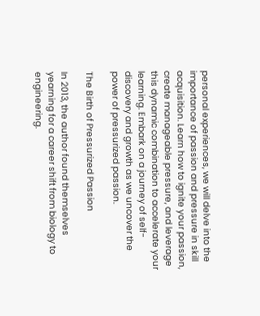personal experiences, we will delve into the importance of passion and pressure in skill acquisition. Learn how to ignite your passion, create manageable pressure, and leverage this dynamic combination to accelerate your learning. Embark on a journey of self-discovery and growth as we uncover the power of pressurized passion.

The Birth of Pressurized Passion

In 2013, the author found themselves yearning for a career shift from biology to engineering.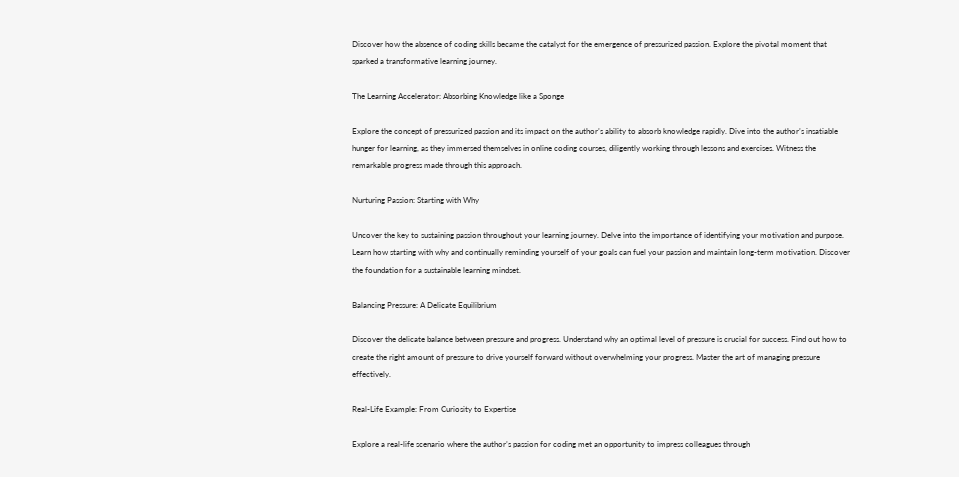Discover how the absence of coding skills became the catalyst for the emergence of pressurized passion. Explore the pivotal moment that sparked a transformative learning journey.

The Learning Accelerator: Absorbing Knowledge like a Sponge

Explore the concept of pressurized passion and its impact on the author’s ability to absorb knowledge rapidly. Dive into the author’s insatiable hunger for learning, as they immersed themselves in online coding courses, diligently working through lessons and exercises. Witness the remarkable progress made through this approach.

Nurturing Passion: Starting with Why

Uncover the key to sustaining passion throughout your learning journey. Delve into the importance of identifying your motivation and purpose. Learn how starting with why and continually reminding yourself of your goals can fuel your passion and maintain long-term motivation. Discover the foundation for a sustainable learning mindset.

Balancing Pressure: A Delicate Equilibrium

Discover the delicate balance between pressure and progress. Understand why an optimal level of pressure is crucial for success. Find out how to create the right amount of pressure to drive yourself forward without overwhelming your progress. Master the art of managing pressure effectively.

Real-Life Example: From Curiosity to Expertise

Explore a real-life scenario where the author’s passion for coding met an opportunity to impress colleagues through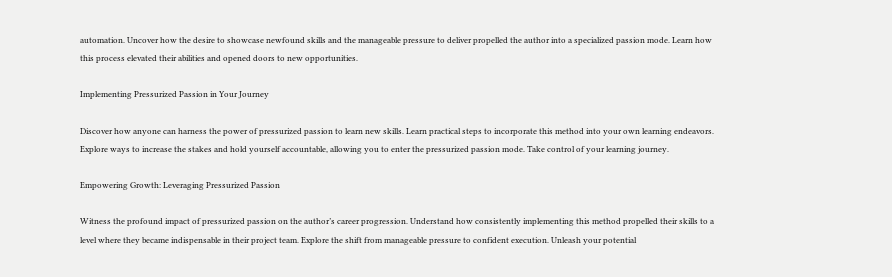automation. Uncover how the desire to showcase newfound skills and the manageable pressure to deliver propelled the author into a specialized passion mode. Learn how this process elevated their abilities and opened doors to new opportunities.

Implementing Pressurized Passion in Your Journey

Discover how anyone can harness the power of pressurized passion to learn new skills. Learn practical steps to incorporate this method into your own learning endeavors. Explore ways to increase the stakes and hold yourself accountable, allowing you to enter the pressurized passion mode. Take control of your learning journey.

Empowering Growth: Leveraging Pressurized Passion

Witness the profound impact of pressurized passion on the author’s career progression. Understand how consistently implementing this method propelled their skills to a level where they became indispensable in their project team. Explore the shift from manageable pressure to confident execution. Unleash your potential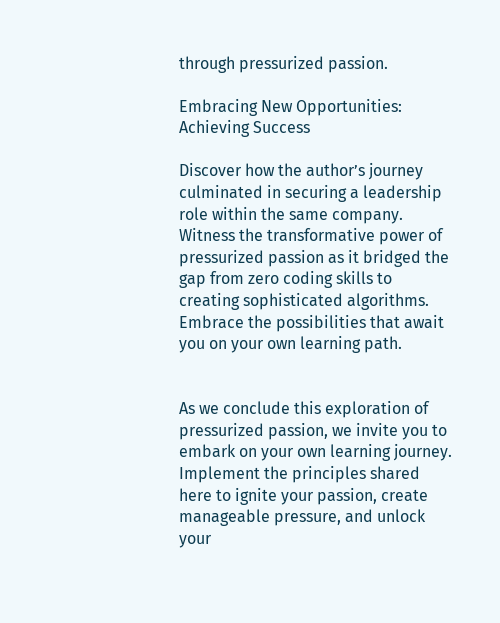through pressurized passion.

Embracing New Opportunities: Achieving Success

Discover how the author’s journey culminated in securing a leadership role within the same company. Witness the transformative power of pressurized passion as it bridged the gap from zero coding skills to creating sophisticated algorithms. Embrace the possibilities that await you on your own learning path.


As we conclude this exploration of pressurized passion, we invite you to embark on your own learning journey. Implement the principles shared here to ignite your passion, create manageable pressure, and unlock your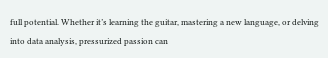full potential. Whether it’s learning the guitar, mastering a new language, or delving into data analysis, pressurized passion can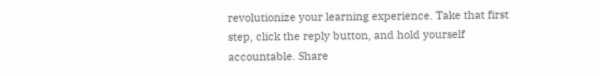revolutionize your learning experience. Take that first step, click the reply button, and hold yourself accountable. Share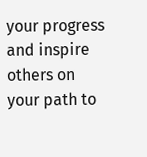your progress and inspire others on your path to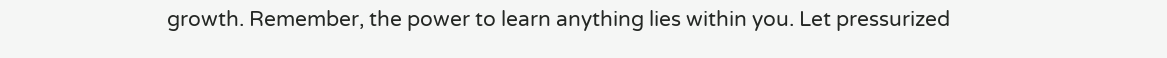growth. Remember, the power to learn anything lies within you. Let pressurized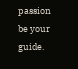passion be your guide.